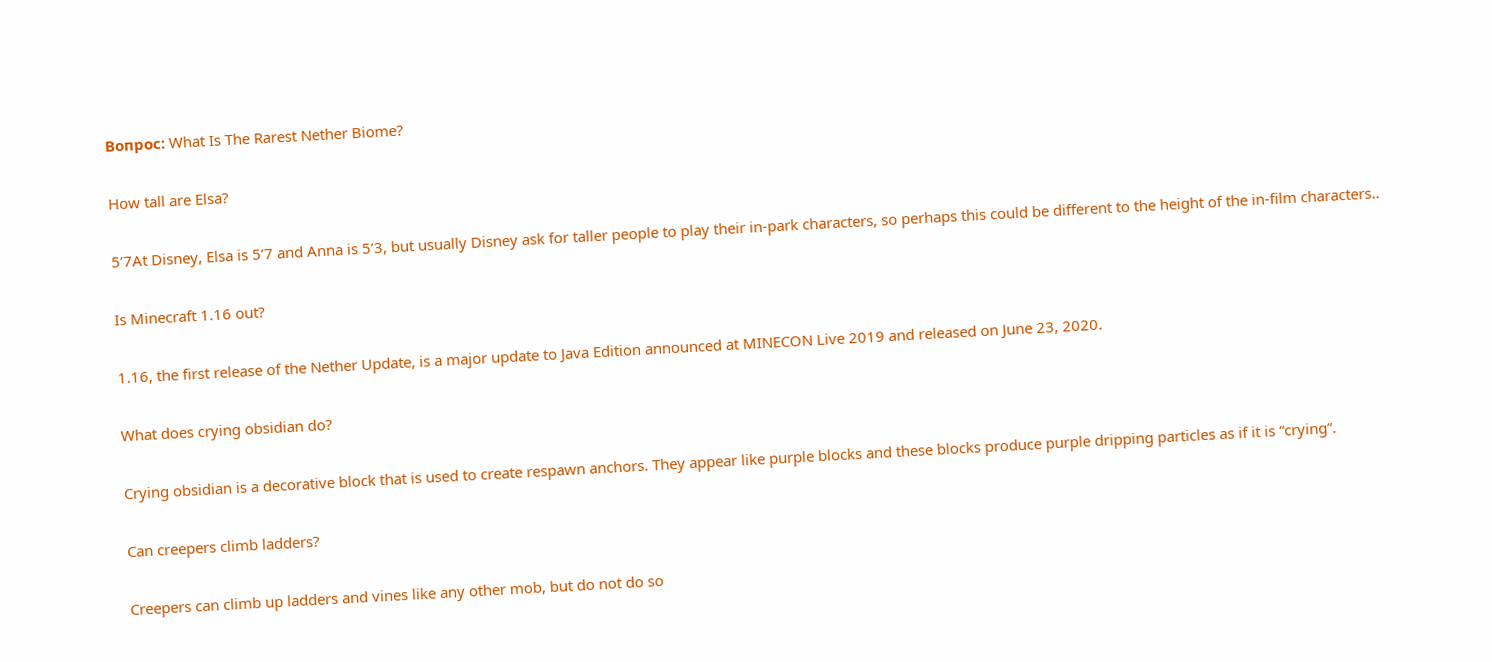Вопрос: What Is The Rarest Nether Biome?

How tall are Elsa?

5’7At Disney, Elsa is 5’7 and Anna is 5’3, but usually Disney ask for taller people to play their in-park characters, so perhaps this could be different to the height of the in-film characters..

Is Minecraft 1.16 out?

1.16, the first release of the Nether Update, is a major update to Java Edition announced at MINECON Live 2019 and released on June 23, 2020.

What does crying obsidian do?

Crying obsidian is a decorative block that is used to create respawn anchors. They appear like purple blocks and these blocks produce purple dripping particles as if it is “crying”.

Can creepers climb ladders?

Creepers can climb up ladders and vines like any other mob, but do not do so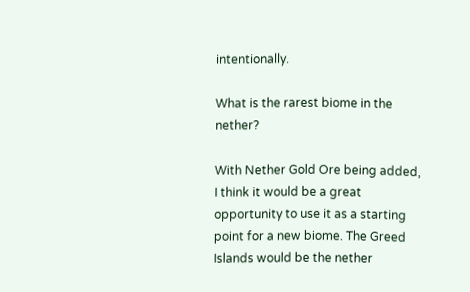intentionally.

What is the rarest biome in the nether?

With Nether Gold Ore being added, I think it would be a great opportunity to use it as a starting point for a new biome. The Greed Islands would be the nether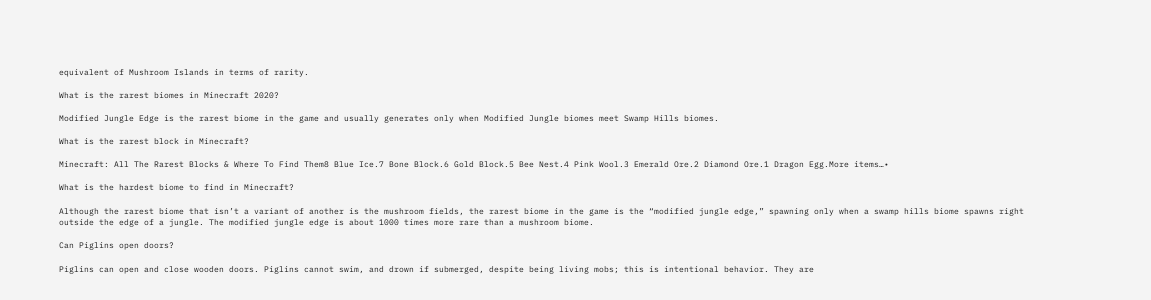equivalent of Mushroom Islands in terms of rarity.

What is the rarest biomes in Minecraft 2020?

Modified Jungle Edge is the rarest biome in the game and usually generates only when Modified Jungle biomes meet Swamp Hills biomes.

What is the rarest block in Minecraft?

Minecraft: All The Rarest Blocks & Where To Find Them8 Blue Ice.7 Bone Block.6 Gold Block.5 Bee Nest.4 Pink Wool.3 Emerald Ore.2 Diamond Ore.1 Dragon Egg.More items…•

What is the hardest biome to find in Minecraft?

Although the rarest biome that isn’t a variant of another is the mushroom fields, the rarest biome in the game is the “modified jungle edge,” spawning only when a swamp hills biome spawns right outside the edge of a jungle. The modified jungle edge is about 1000 times more rare than a mushroom biome.

Can Piglins open doors?

Piglins can open and close wooden doors. Piglins cannot swim, and drown if submerged, despite being living mobs; this is intentional behavior. They are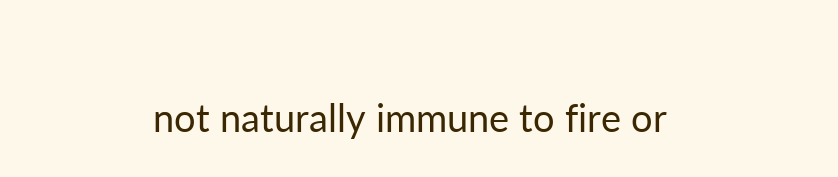not naturally immune to fire or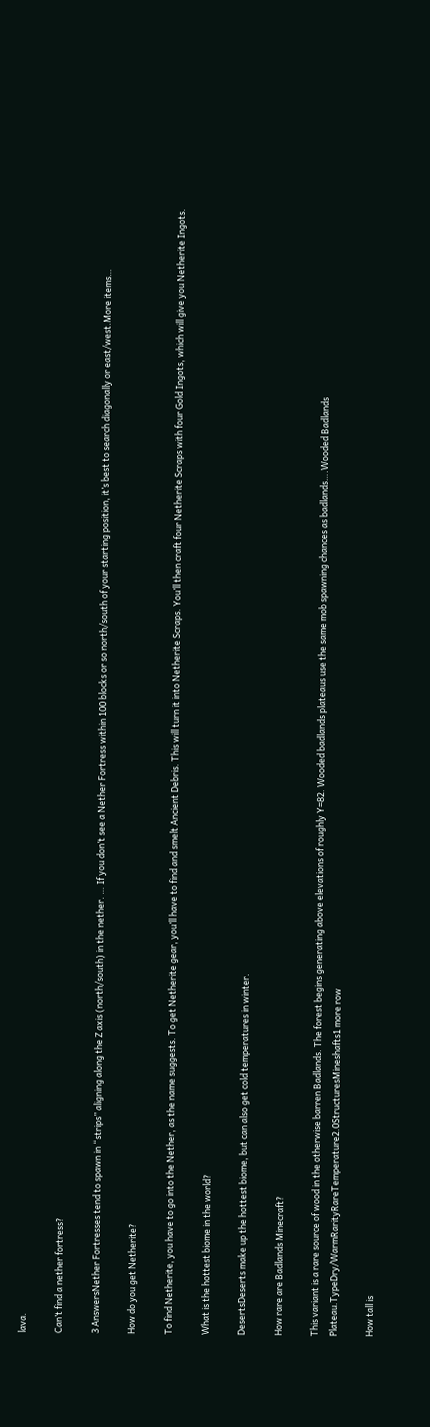lava.

Can’t find a nether fortress?

3 AnswersNether Fortresses tend to spawn in “strips” aligning along the Z axis (north/south) in the nether. … If you don’t see a Nether Fortress within 100 blocks or so north/south of your starting position, it’s best to search diagonally or east/west.More items…

How do you get Netherite?

To find Netherite, you have to go into the Nether, as the name suggests. To get Netherite gear, you’ll have to find and smelt Ancient Debris. This will turn it into Netherite Scraps. You’ll then craft four Netherite Scraps with four Gold Ingots, which will give you Netherite Ingots.

What is the hottest biome in the world?

DesertsDeserts make up the hottest biome, but can also get cold temperatures in winter.

How rare are Badlands Minecraft?

This variant is a rare source of wood in the otherwise barren Badlands. The forest begins generating above elevations of roughly Y=82. Wooded badlands plateaus use the same mob spawning chances as badlands….Wooded Badlands Plateau.TypeDry/WarmRarityRareTemperature2.0StructuresMineshafts1 more row

How tall is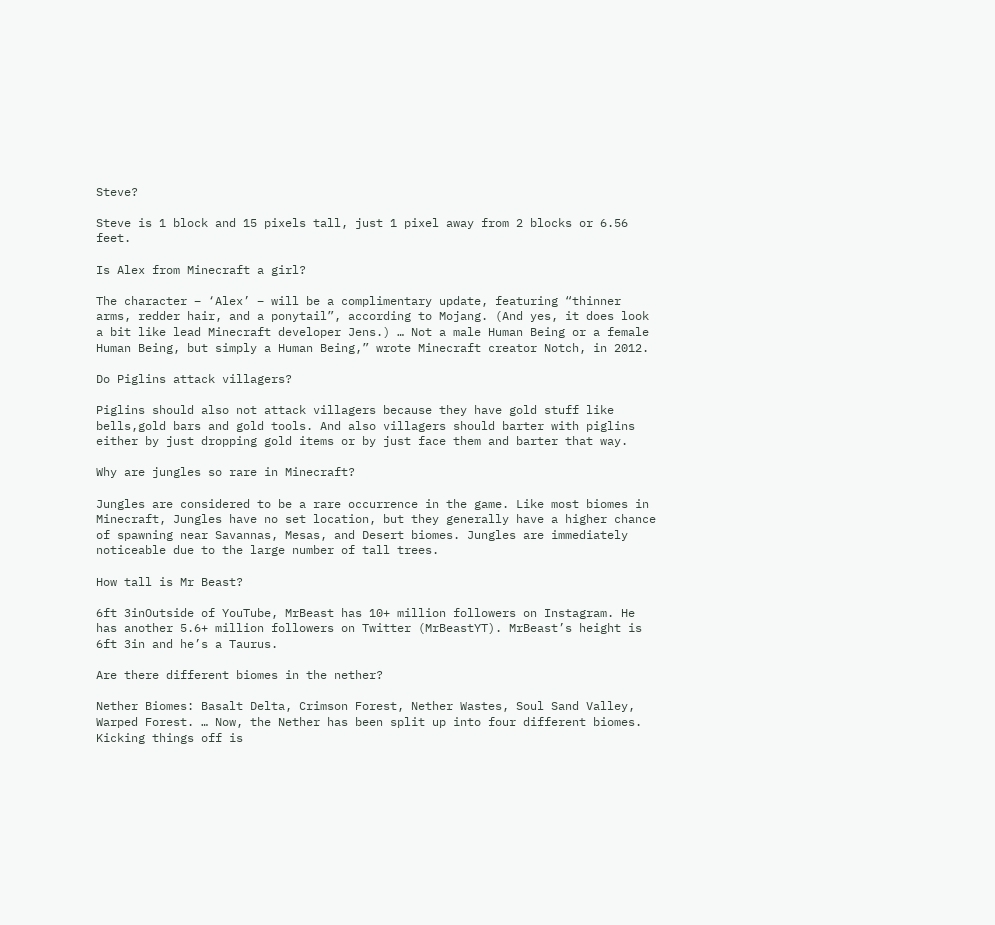Steve?

Steve is 1 block and 15 pixels tall, just 1 pixel away from 2 blocks or 6.56 feet.

Is Alex from Minecraft a girl?

The character – ‘Alex’ – will be a complimentary update, featuring “thinner arms, redder hair, and a ponytail”, according to Mojang. (And yes, it does look a bit like lead Minecraft developer Jens.) … Not a male Human Being or a female Human Being, but simply a Human Being,” wrote Minecraft creator Notch, in 2012.

Do Piglins attack villagers?

Piglins should also not attack villagers because they have gold stuff like bells,gold bars and gold tools. And also villagers should barter with piglins either by just dropping gold items or by just face them and barter that way.

Why are jungles so rare in Minecraft?

Jungles are considered to be a rare occurrence in the game. Like most biomes in Minecraft, Jungles have no set location, but they generally have a higher chance of spawning near Savannas, Mesas, and Desert biomes. Jungles are immediately noticeable due to the large number of tall trees.

How tall is Mr Beast?

6ft 3inOutside of YouTube, MrBeast has 10+ million followers on Instagram. He has another 5.6+ million followers on Twitter (MrBeastYT). MrBeast’s height is 6ft 3in and he’s a Taurus.

Are there different biomes in the nether?

Nether Biomes: Basalt Delta, Crimson Forest, Nether Wastes, Soul Sand Valley, Warped Forest. … Now, the Nether has been split up into four different biomes. Kicking things off is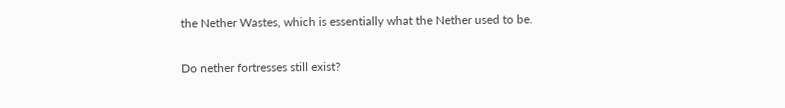the Nether Wastes, which is essentially what the Nether used to be.

Do nether fortresses still exist?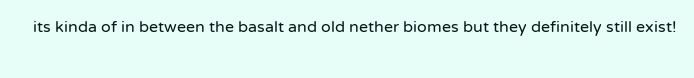its kinda of in between the basalt and old nether biomes but they definitely still exist!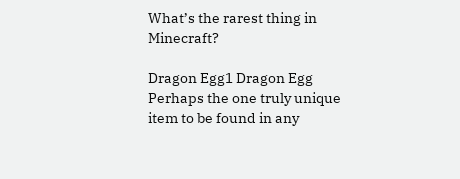What’s the rarest thing in Minecraft?

Dragon Egg1 Dragon Egg Perhaps the one truly unique item to be found in any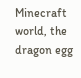Minecraft world, the dragon egg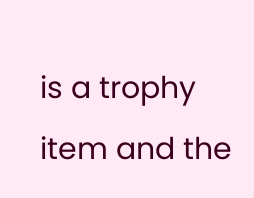is a trophy item and the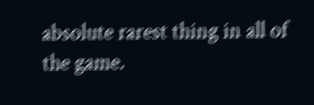absolute rarest thing in all of the game.